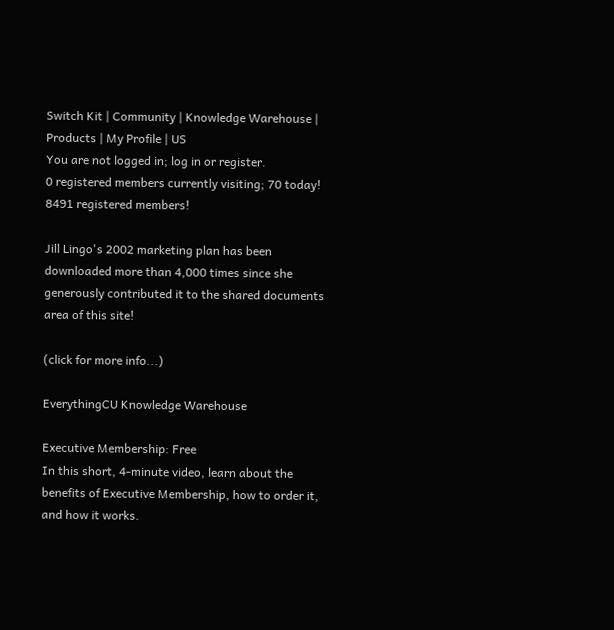Switch Kit | Community | Knowledge Warehouse | Products | My Profile | US
You are not logged in; log in or register.
0 registered members currently visiting; 70 today!  8491 registered members!

Jill Lingo's 2002 marketing plan has been downloaded more than 4,000 times since she generously contributed it to the shared documents area of this site!

(click for more info...)

EverythingCU Knowledge Warehouse

Executive Membership: Free
In this short, 4-minute video, learn about the benefits of Executive Membership, how to order it, and how it works.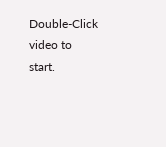Double-Click video to start.